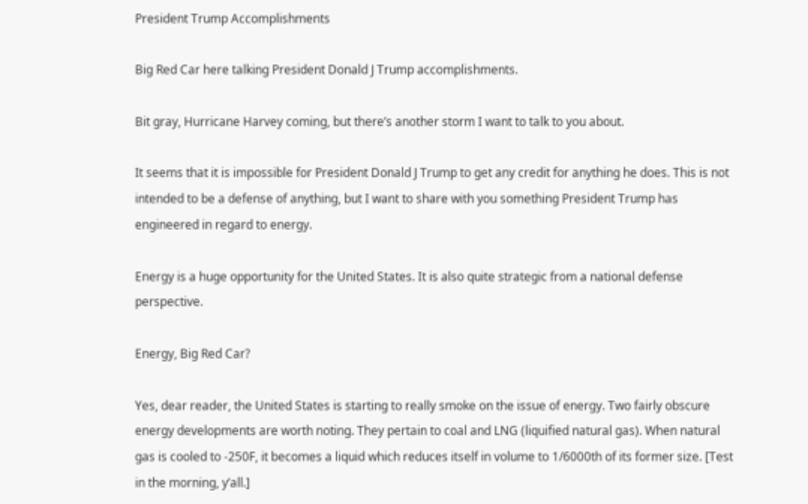President Trump Accomplishments

Big Red Car here talking President Donald J Trump accomplishments.

Bit gray, Hurricane Harvey coming, but there’s another storm I want to talk to you about.

It seems that it is impossible for President Donald J Trump to get any credit for anything he does. This is not intended to be a defense of anything, but I want to share with you something President Trump has engineered in regard to energy.

Energy is a huge opportunity for the United States. It is also quite strategic from a national defense perspective.

Energy, Big Red Car?

Yes, dear reader, the United States is starting to really smoke on the issue of energy. Two fairly obscure energy developments are worth noting. They pertain to coal and LNG (liquified natural gas). When natural gas is cooled to -250F, it becomes a liquid which reduces itself in volume to 1/6000th of its former size. [Test in the morning, y’all.]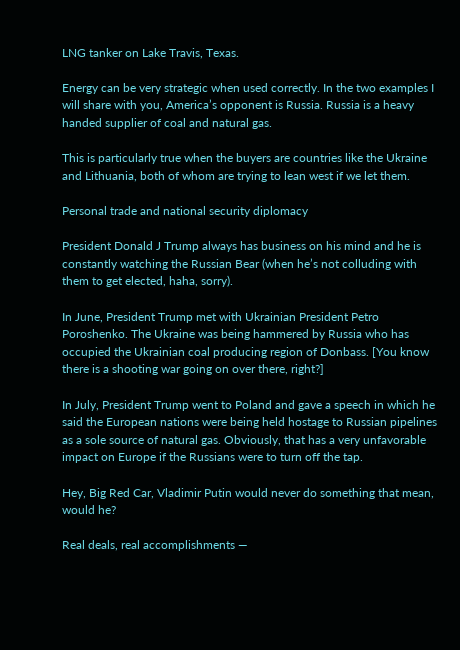LNG tanker on Lake Travis, Texas.

Energy can be very strategic when used correctly. In the two examples I will share with you, America’s opponent is Russia. Russia is a heavy handed supplier of coal and natural gas.

This is particularly true when the buyers are countries like the Ukraine and Lithuania, both of whom are trying to lean west if we let them.

Personal trade and national security diplomacy

President Donald J Trump always has business on his mind and he is constantly watching the Russian Bear (when he’s not colluding with them to get elected, haha, sorry).

In June, President Trump met with Ukrainian President Petro Poroshenko. The Ukraine was being hammered by Russia who has occupied the Ukrainian coal producing region of Donbass. [You know there is a shooting war going on over there, right?]

In July, President Trump went to Poland and gave a speech in which he said the European nations were being held hostage to Russian pipelines as a sole source of natural gas. Obviously, that has a very unfavorable impact on Europe if the Russians were to turn off the tap.

Hey, Big Red Car, Vladimir Putin would never do something that mean, would he?

Real deals, real accomplishments —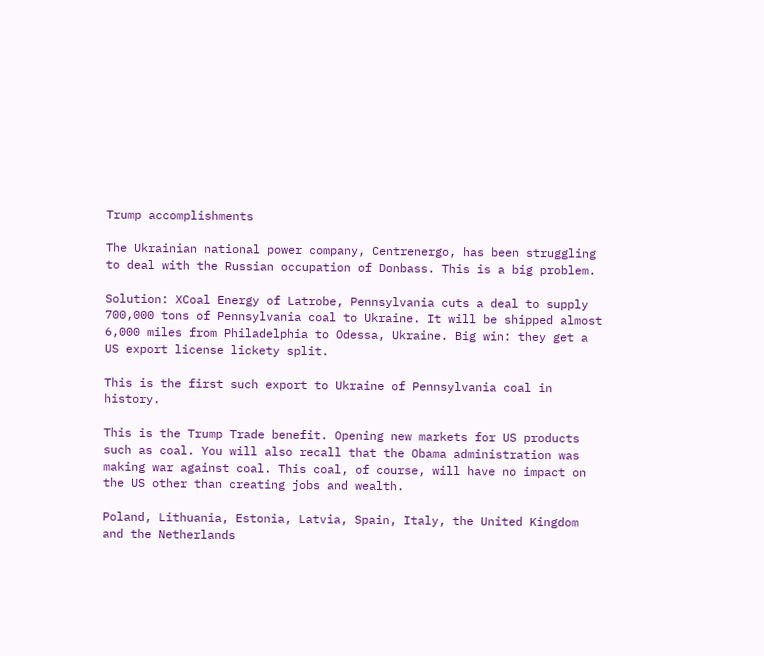Trump accomplishments

The Ukrainian national power company, Centrenergo, has been struggling to deal with the Russian occupation of Donbass. This is a big problem.

Solution: XCoal Energy of Latrobe, Pennsylvania cuts a deal to supply 700,000 tons of Pennsylvania coal to Ukraine. It will be shipped almost 6,000 miles from Philadelphia to Odessa, Ukraine. Big win: they get a US export license lickety split.

This is the first such export to Ukraine of Pennsylvania coal in history.

This is the Trump Trade benefit. Opening new markets for US products such as coal. You will also recall that the Obama administration was making war against coal. This coal, of course, will have no impact on the US other than creating jobs and wealth.

Poland, Lithuania, Estonia, Latvia, Spain, Italy, the United Kingdom and the Netherlands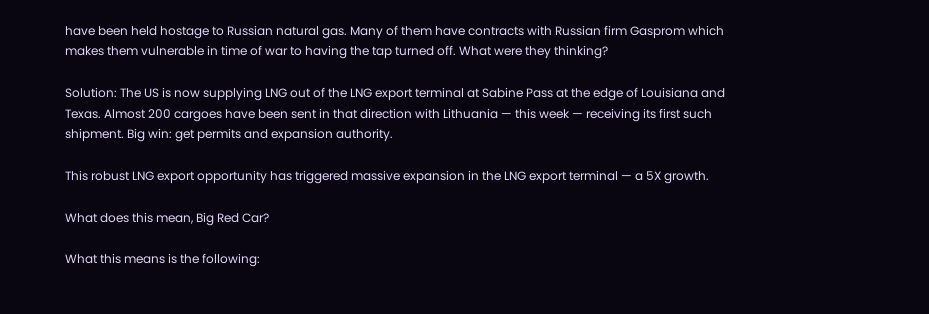have been held hostage to Russian natural gas. Many of them have contracts with Russian firm Gasprom which makes them vulnerable in time of war to having the tap turned off. What were they thinking?

Solution: The US is now supplying LNG out of the LNG export terminal at Sabine Pass at the edge of Louisiana and Texas. Almost 200 cargoes have been sent in that direction with Lithuania — this week — receiving its first such shipment. Big win: get permits and expansion authority.

This robust LNG export opportunity has triggered massive expansion in the LNG export terminal — a 5X growth.

What does this mean, Big Red Car?

What this means is the following: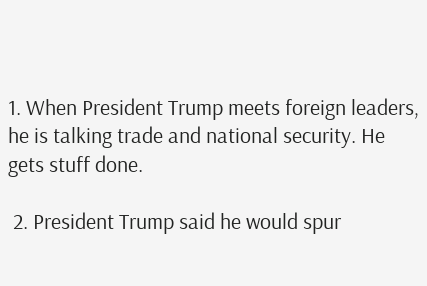1. When President Trump meets foreign leaders, he is talking trade and national security. He gets stuff done.

 2. President Trump said he would spur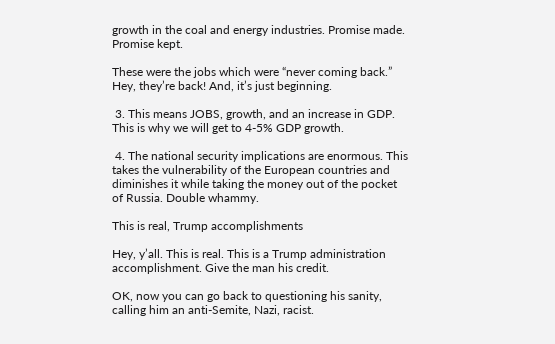growth in the coal and energy industries. Promise made. Promise kept.

These were the jobs which were “never coming back.” Hey, they’re back! And, it’s just beginning.

 3. This means JOBS, growth, and an increase in GDP. This is why we will get to 4-5% GDP growth.

 4. The national security implications are enormous. This takes the vulnerability of the European countries and diminishes it while taking the money out of the pocket of Russia. Double whammy.

This is real, Trump accomplishments

Hey, y’all. This is real. This is a Trump administration accomplishment. Give the man his credit.

OK, now you can go back to questioning his sanity, calling him an anti-Semite, Nazi, racist.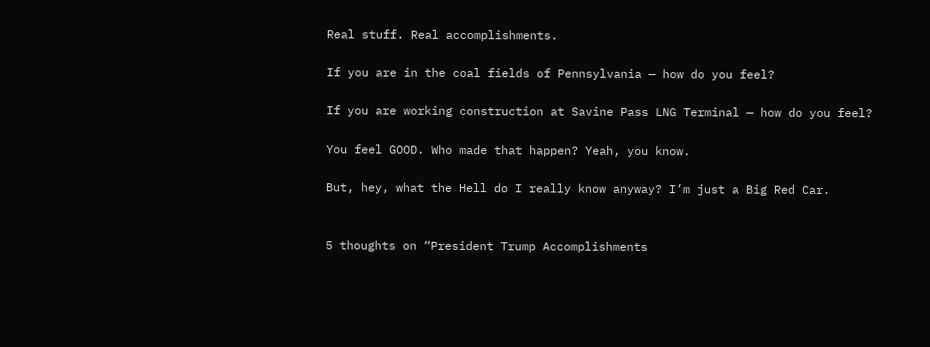Real stuff. Real accomplishments.

If you are in the coal fields of Pennsylvania — how do you feel?

If you are working construction at Savine Pass LNG Terminal — how do you feel?

You feel GOOD. Who made that happen? Yeah, you know.

But, hey, what the Hell do I really know anyway? I’m just a Big Red Car.


5 thoughts on “President Trump Accomplishments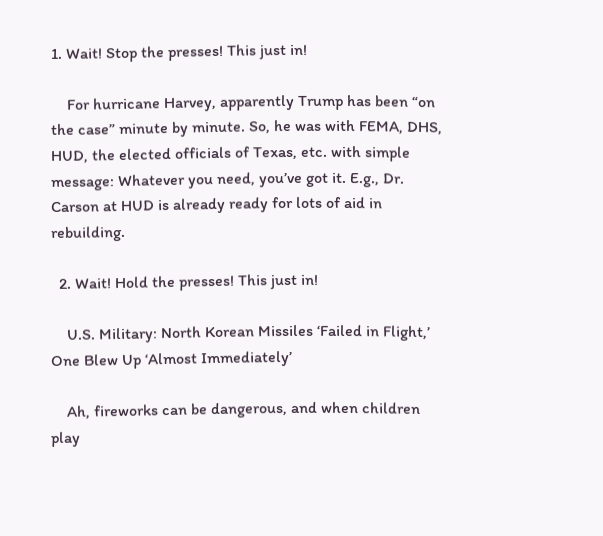1. Wait! Stop the presses! This just in!

    For hurricane Harvey, apparently Trump has been “on the case” minute by minute. So, he was with FEMA, DHS, HUD, the elected officials of Texas, etc. with simple message: Whatever you need, you’ve got it. E.g., Dr. Carson at HUD is already ready for lots of aid in rebuilding.

  2. Wait! Hold the presses! This just in!

    U.S. Military: North Korean Missiles ‘Failed in Flight,’ One Blew Up ‘Almost Immediately’

    Ah, fireworks can be dangerous, and when children play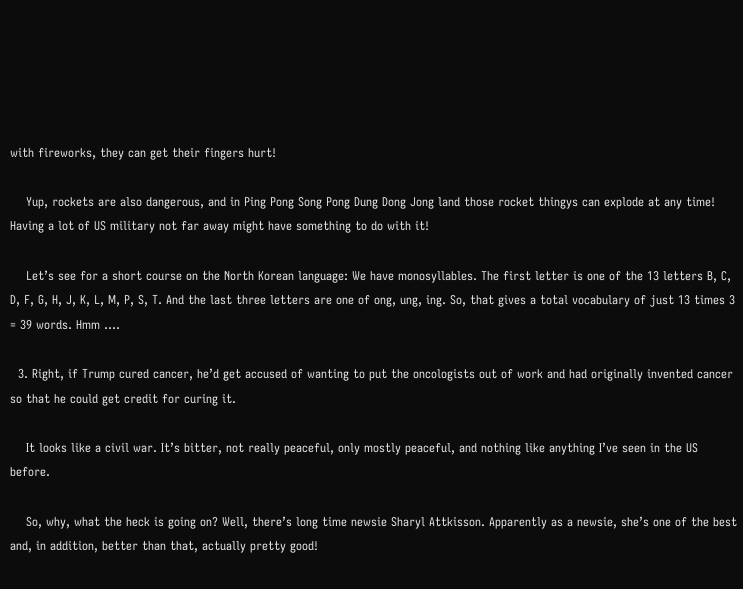with fireworks, they can get their fingers hurt!

    Yup, rockets are also dangerous, and in Ping Pong Song Pong Dung Dong Jong land those rocket thingys can explode at any time! Having a lot of US military not far away might have something to do with it!

    Let’s see for a short course on the North Korean language: We have monosyllables. The first letter is one of the 13 letters B, C, D, F, G, H, J, K, L, M, P, S, T. And the last three letters are one of ong, ung, ing. So, that gives a total vocabulary of just 13 times 3 = 39 words. Hmm ….

  3. Right, if Trump cured cancer, he’d get accused of wanting to put the oncologists out of work and had originally invented cancer so that he could get credit for curing it.

    It looks like a civil war. It’s bitter, not really peaceful, only mostly peaceful, and nothing like anything I’ve seen in the US before.

    So, why, what the heck is going on? Well, there’s long time newsie Sharyl Attkisson. Apparently as a newsie, she’s one of the best and, in addition, better than that, actually pretty good!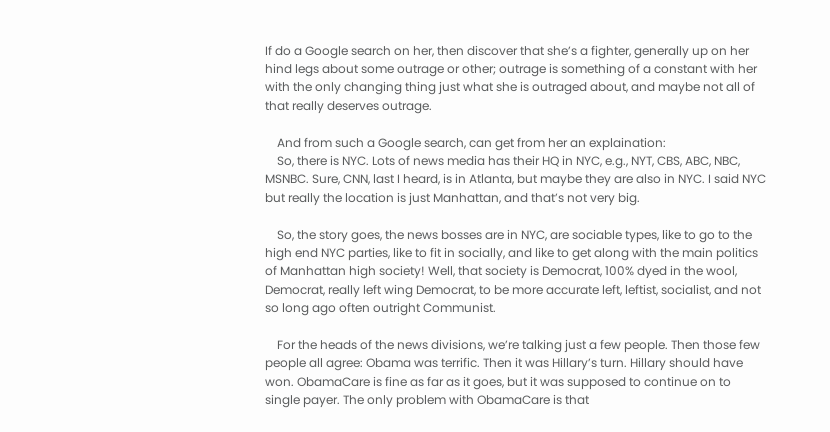If do a Google search on her, then discover that she’s a fighter, generally up on her hind legs about some outrage or other; outrage is something of a constant with her with the only changing thing just what she is outraged about, and maybe not all of that really deserves outrage.

    And from such a Google search, can get from her an explaination:
    So, there is NYC. Lots of news media has their HQ in NYC, e.g., NYT, CBS, ABC, NBC, MSNBC. Sure, CNN, last I heard, is in Atlanta, but maybe they are also in NYC. I said NYC but really the location is just Manhattan, and that’s not very big.

    So, the story goes, the news bosses are in NYC, are sociable types, like to go to the high end NYC parties, like to fit in socially, and like to get along with the main politics of Manhattan high society! Well, that society is Democrat, 100% dyed in the wool, Democrat, really left wing Democrat, to be more accurate left, leftist, socialist, and not so long ago often outright Communist.

    For the heads of the news divisions, we’re talking just a few people. Then those few people all agree: Obama was terrific. Then it was Hillary’s turn. Hillary should have won. ObamaCare is fine as far as it goes, but it was supposed to continue on to single payer. The only problem with ObamaCare is that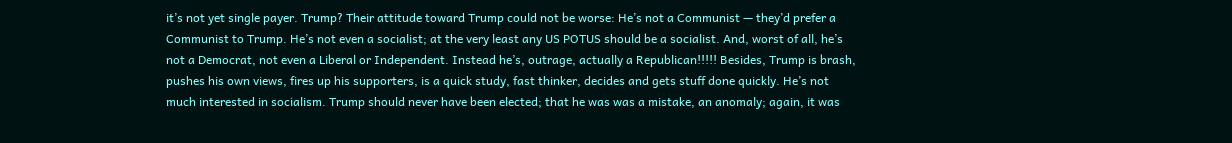it’s not yet single payer. Trump? Their attitude toward Trump could not be worse: He’s not a Communist — they’d prefer a Communist to Trump. He’s not even a socialist; at the very least any US POTUS should be a socialist. And, worst of all, he’s not a Democrat, not even a Liberal or Independent. Instead he’s, outrage, actually a Republican!!!!! Besides, Trump is brash, pushes his own views, fires up his supporters, is a quick study, fast thinker, decides and gets stuff done quickly. He’s not much interested in socialism. Trump should never have been elected; that he was was a mistake, an anomaly; again, it was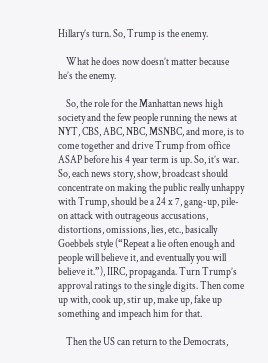Hillary’s turn. So, Trump is the enemy.

    What he does now doesn’t matter because he’s the enemy.

    So, the role for the Manhattan news high society and the few people running the news at NYT, CBS, ABC, NBC, MSNBC, and more, is to come together and drive Trump from office ASAP before his 4 year term is up. So, it’s war. So, each news story, show, broadcast should concentrate on making the public really unhappy with Trump, should be a 24 x 7, gang-up, pile-on attack with outrageous accusations, distortions, omissions, lies, etc., basically Goebbels style (“Repeat a lie often enough and people will believe it, and eventually you will believe it.”), IIRC, propaganda. Turn Trump’s approval ratings to the single digits. Then come up with, cook up, stir up, make up, fake up something and impeach him for that.

    Then the US can return to the Democrats,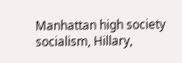Manhattan high society socialism, Hillary,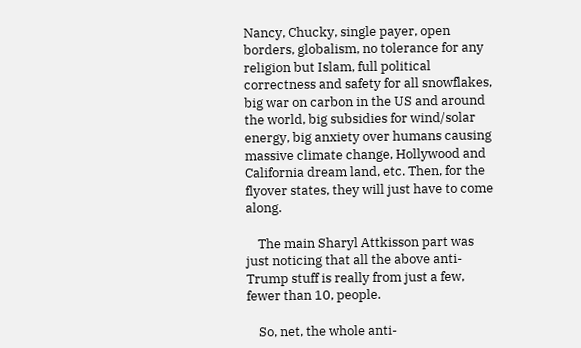Nancy, Chucky, single payer, open borders, globalism, no tolerance for any religion but Islam, full political correctness and safety for all snowflakes, big war on carbon in the US and around the world, big subsidies for wind/solar energy, big anxiety over humans causing massive climate change, Hollywood and California dream land, etc. Then, for the flyover states, they will just have to come along.

    The main Sharyl Attkisson part was just noticing that all the above anti-Trump stuff is really from just a few, fewer than 10, people.

    So, net, the whole anti-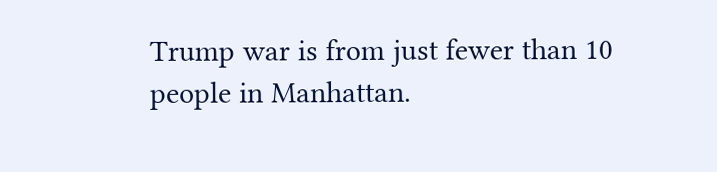Trump war is from just fewer than 10 people in Manhattan.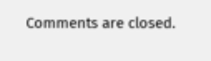Comments are closed.